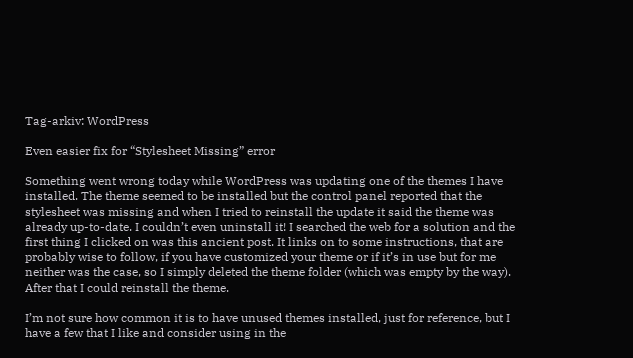Tag-arkiv: WordPress

Even easier fix for “Stylesheet Missing” error

Something went wrong today while WordPress was updating one of the themes I have installed. The theme seemed to be installed but the control panel reported that the stylesheet was missing and when I tried to reinstall the update it said the theme was already up-to-date. I couldn’t even uninstall it! I searched the web for a solution and the first thing I clicked on was this ancient post. It links on to some instructions, that are probably wise to follow, if you have customized your theme or if it’s in use but for me neither was the case, so I simply deleted the theme folder (which was empty by the way). After that I could reinstall the theme.

I’m not sure how common it is to have unused themes installed, just for reference, but I have a few that I like and consider using in the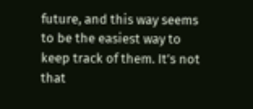future, and this way seems to be the easiest way to keep track of them. It’s not that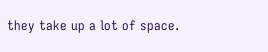they take up a lot of space.